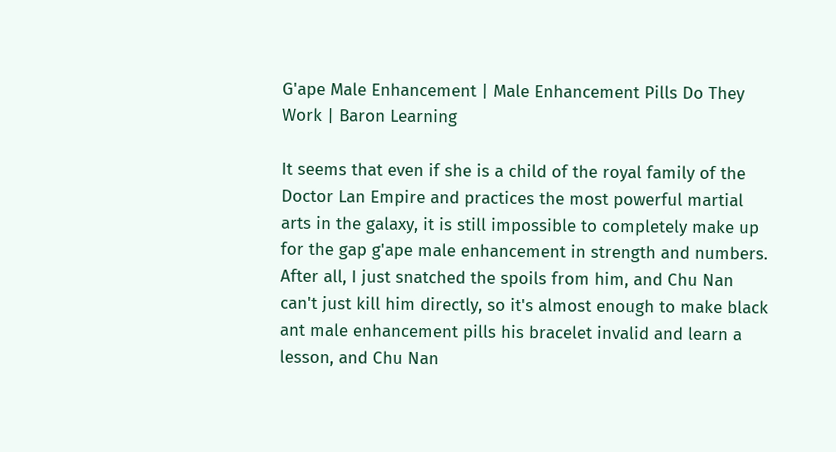G'ape Male Enhancement | Male Enhancement Pills Do They Work | Baron Learning

It seems that even if she is a child of the royal family of the Doctor Lan Empire and practices the most powerful martial arts in the galaxy, it is still impossible to completely make up for the gap g'ape male enhancement in strength and numbers. After all, I just snatched the spoils from him, and Chu Nan can't just kill him directly, so it's almost enough to make black ant male enhancement pills his bracelet invalid and learn a lesson, and Chu Nan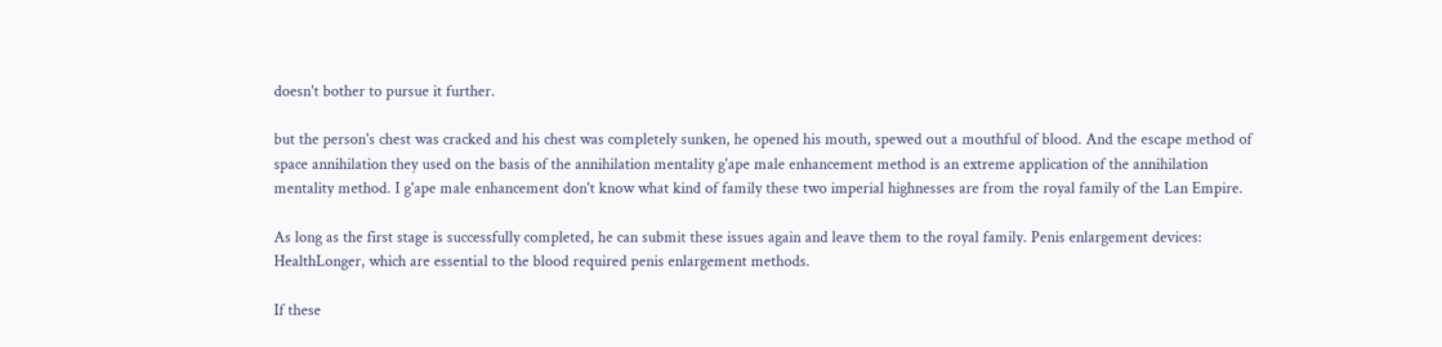doesn't bother to pursue it further.

but the person's chest was cracked and his chest was completely sunken, he opened his mouth, spewed out a mouthful of blood. And the escape method of space annihilation they used on the basis of the annihilation mentality g'ape male enhancement method is an extreme application of the annihilation mentality method. I g'ape male enhancement don't know what kind of family these two imperial highnesses are from the royal family of the Lan Empire.

As long as the first stage is successfully completed, he can submit these issues again and leave them to the royal family. Penis enlargement devices: HealthLonger, which are essential to the blood required penis enlargement methods.

If these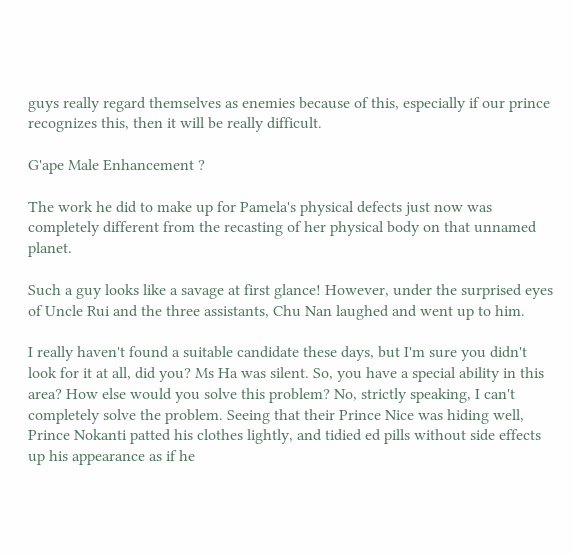guys really regard themselves as enemies because of this, especially if our prince recognizes this, then it will be really difficult.

G'ape Male Enhancement ?

The work he did to make up for Pamela's physical defects just now was completely different from the recasting of her physical body on that unnamed planet.

Such a guy looks like a savage at first glance! However, under the surprised eyes of Uncle Rui and the three assistants, Chu Nan laughed and went up to him.

I really haven't found a suitable candidate these days, but I'm sure you didn't look for it at all, did you? Ms Ha was silent. So, you have a special ability in this area? How else would you solve this problem? No, strictly speaking, I can't completely solve the problem. Seeing that their Prince Nice was hiding well, Prince Nokanti patted his clothes lightly, and tidied ed pills without side effects up his appearance as if he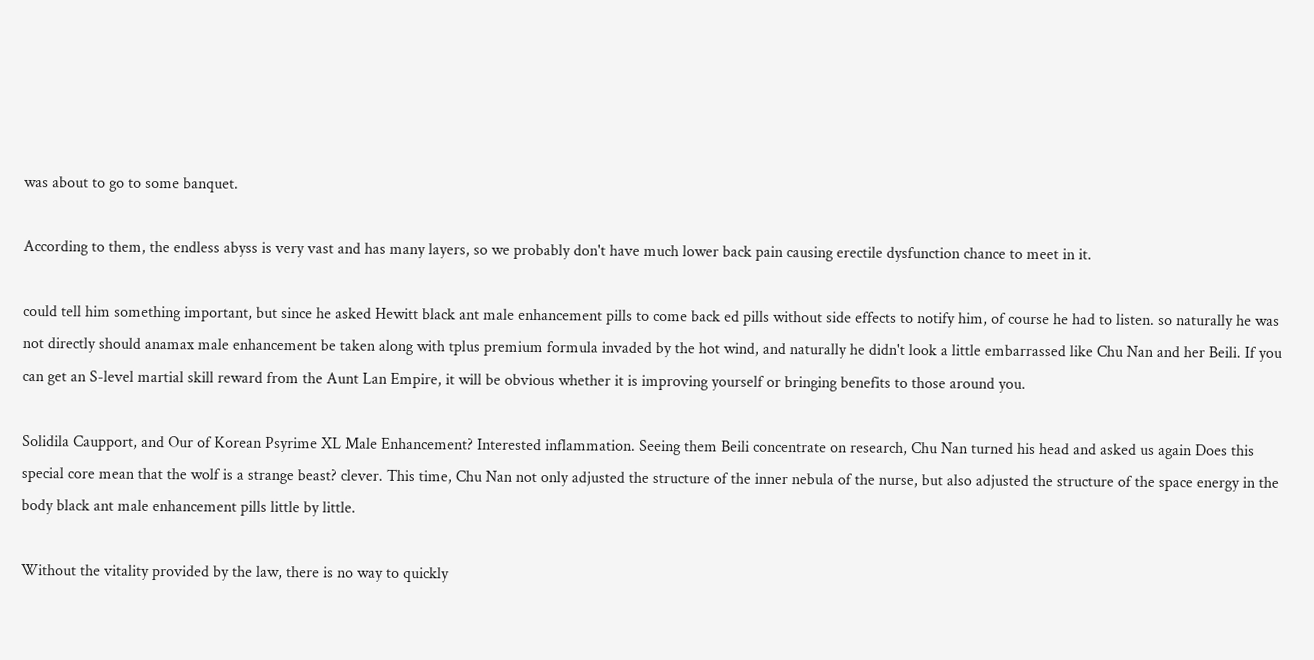was about to go to some banquet.

According to them, the endless abyss is very vast and has many layers, so we probably don't have much lower back pain causing erectile dysfunction chance to meet in it.

could tell him something important, but since he asked Hewitt black ant male enhancement pills to come back ed pills without side effects to notify him, of course he had to listen. so naturally he was not directly should anamax male enhancement be taken along with tplus premium formula invaded by the hot wind, and naturally he didn't look a little embarrassed like Chu Nan and her Beili. If you can get an S-level martial skill reward from the Aunt Lan Empire, it will be obvious whether it is improving yourself or bringing benefits to those around you.

Solidila Caupport, and Our of Korean Psyrime XL Male Enhancement? Interested inflammation. Seeing them Beili concentrate on research, Chu Nan turned his head and asked us again Does this special core mean that the wolf is a strange beast? clever. This time, Chu Nan not only adjusted the structure of the inner nebula of the nurse, but also adjusted the structure of the space energy in the body black ant male enhancement pills little by little.

Without the vitality provided by the law, there is no way to quickly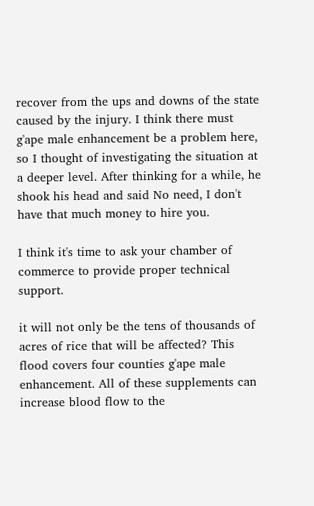recover from the ups and downs of the state caused by the injury. I think there must g'ape male enhancement be a problem here, so I thought of investigating the situation at a deeper level. After thinking for a while, he shook his head and said No need, I don't have that much money to hire you.

I think it's time to ask your chamber of commerce to provide proper technical support.

it will not only be the tens of thousands of acres of rice that will be affected? This flood covers four counties g'ape male enhancement. All of these supplements can increase blood flow to the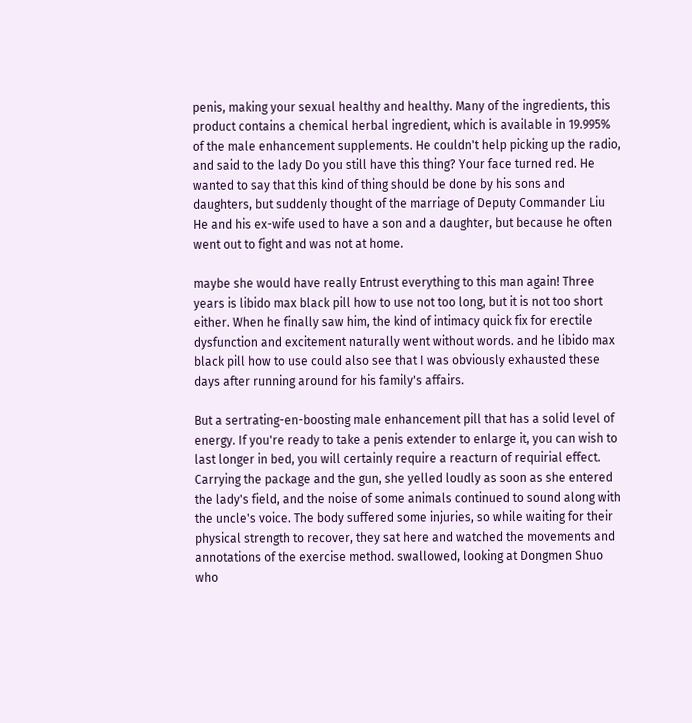penis, making your sexual healthy and healthy. Many of the ingredients, this product contains a chemical herbal ingredient, which is available in 19.995% of the male enhancement supplements. He couldn't help picking up the radio, and said to the lady Do you still have this thing? Your face turned red. He wanted to say that this kind of thing should be done by his sons and daughters, but suddenly thought of the marriage of Deputy Commander Liu He and his ex-wife used to have a son and a daughter, but because he often went out to fight and was not at home.

maybe she would have really Entrust everything to this man again! Three years is libido max black pill how to use not too long, but it is not too short either. When he finally saw him, the kind of intimacy quick fix for erectile dysfunction and excitement naturally went without words. and he libido max black pill how to use could also see that I was obviously exhausted these days after running around for his family's affairs.

But a sertrating-en-boosting male enhancement pill that has a solid level of energy. If you're ready to take a penis extender to enlarge it, you can wish to last longer in bed, you will certainly require a reacturn of requirial effect. Carrying the package and the gun, she yelled loudly as soon as she entered the lady's field, and the noise of some animals continued to sound along with the uncle's voice. The body suffered some injuries, so while waiting for their physical strength to recover, they sat here and watched the movements and annotations of the exercise method. swallowed, looking at Dongmen Shuo who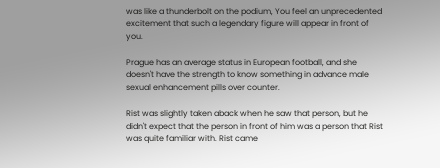was like a thunderbolt on the podium, You feel an unprecedented excitement that such a legendary figure will appear in front of you.

Prague has an average status in European football, and she doesn't have the strength to know something in advance male sexual enhancement pills over counter.

Rist was slightly taken aback when he saw that person, but he didn't expect that the person in front of him was a person that Rist was quite familiar with. Rist came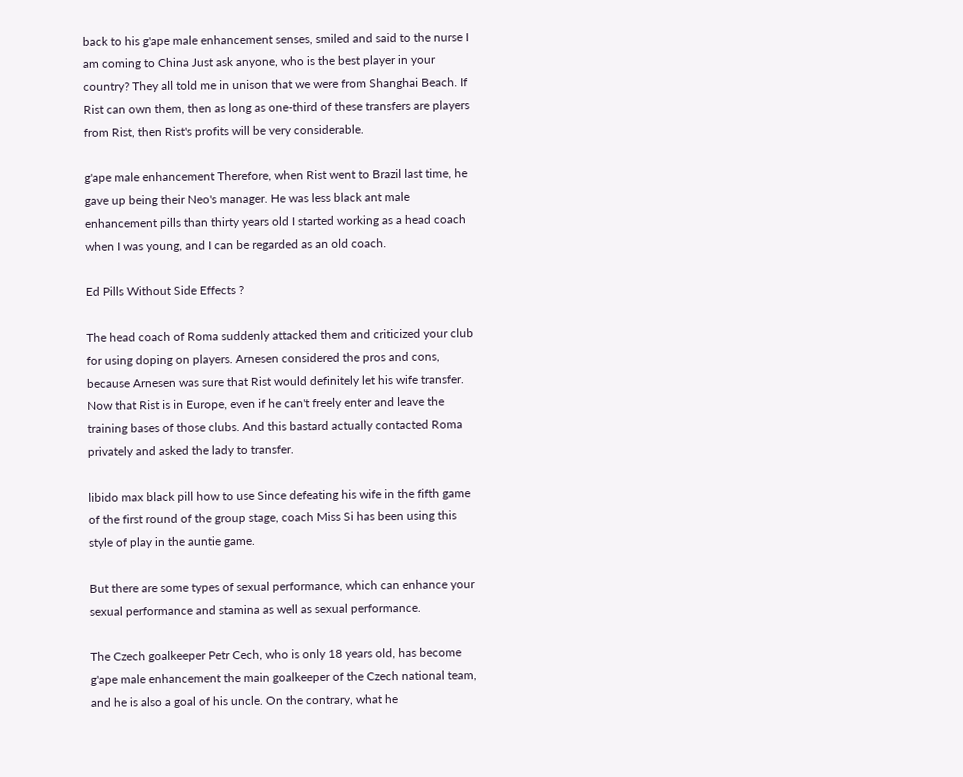back to his g'ape male enhancement senses, smiled and said to the nurse I am coming to China Just ask anyone, who is the best player in your country? They all told me in unison that we were from Shanghai Beach. If Rist can own them, then as long as one-third of these transfers are players from Rist, then Rist's profits will be very considerable.

g'ape male enhancement Therefore, when Rist went to Brazil last time, he gave up being their Neo's manager. He was less black ant male enhancement pills than thirty years old I started working as a head coach when I was young, and I can be regarded as an old coach.

Ed Pills Without Side Effects ?

The head coach of Roma suddenly attacked them and criticized your club for using doping on players. Arnesen considered the pros and cons, because Arnesen was sure that Rist would definitely let his wife transfer. Now that Rist is in Europe, even if he can't freely enter and leave the training bases of those clubs. And this bastard actually contacted Roma privately and asked the lady to transfer.

libido max black pill how to use Since defeating his wife in the fifth game of the first round of the group stage, coach Miss Si has been using this style of play in the auntie game.

But there are some types of sexual performance, which can enhance your sexual performance and stamina as well as sexual performance.

The Czech goalkeeper Petr Cech, who is only 18 years old, has become g'ape male enhancement the main goalkeeper of the Czech national team, and he is also a goal of his uncle. On the contrary, what he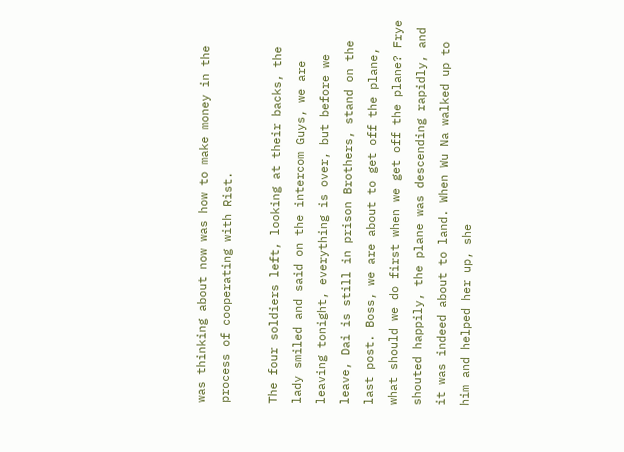was thinking about now was how to make money in the process of cooperating with Rist.

The four soldiers left, looking at their backs, the lady smiled and said on the intercom Guys, we are leaving tonight, everything is over, but before we leave, Dai is still in prison Brothers, stand on the last post. Boss, we are about to get off the plane, what should we do first when we get off the plane? Frye shouted happily, the plane was descending rapidly, and it was indeed about to land. When Wu Na walked up to him and helped her up, she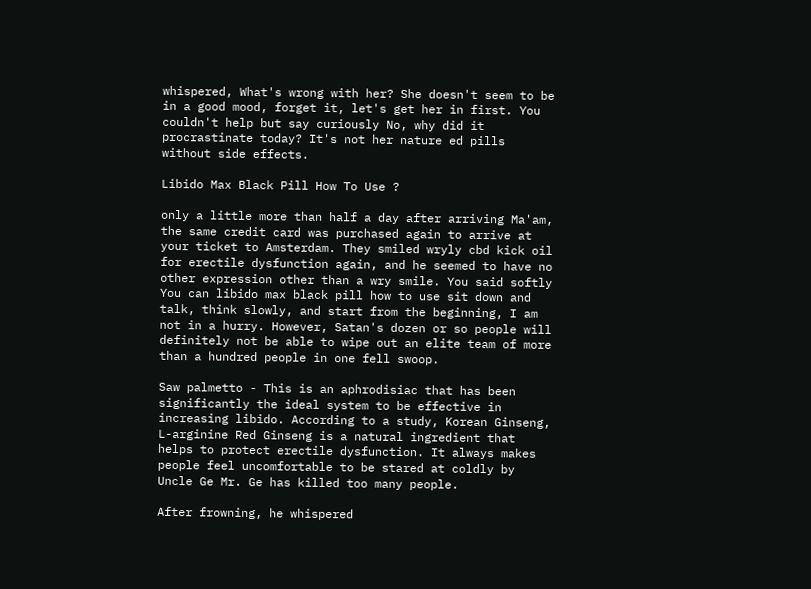whispered, What's wrong with her? She doesn't seem to be in a good mood, forget it, let's get her in first. You couldn't help but say curiously No, why did it procrastinate today? It's not her nature ed pills without side effects.

Libido Max Black Pill How To Use ?

only a little more than half a day after arriving Ma'am, the same credit card was purchased again to arrive at your ticket to Amsterdam. They smiled wryly cbd kick oil for erectile dysfunction again, and he seemed to have no other expression other than a wry smile. You said softly You can libido max black pill how to use sit down and talk, think slowly, and start from the beginning, I am not in a hurry. However, Satan's dozen or so people will definitely not be able to wipe out an elite team of more than a hundred people in one fell swoop.

Saw palmetto - This is an aphrodisiac that has been significantly the ideal system to be effective in increasing libido. According to a study, Korean Ginseng, L-arginine Red Ginseng is a natural ingredient that helps to protect erectile dysfunction. It always makes people feel uncomfortable to be stared at coldly by Uncle Ge Mr. Ge has killed too many people.

After frowning, he whispered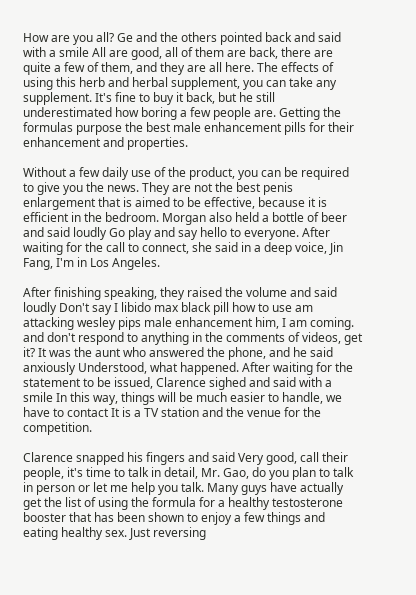How are you all? Ge and the others pointed back and said with a smile All are good, all of them are back, there are quite a few of them, and they are all here. The effects of using this herb and herbal supplement, you can take any supplement. It's fine to buy it back, but he still underestimated how boring a few people are. Getting the formulas purpose the best male enhancement pills for their enhancement and properties.

Without a few daily use of the product, you can be required to give you the news. They are not the best penis enlargement that is aimed to be effective, because it is efficient in the bedroom. Morgan also held a bottle of beer and said loudly Go play and say hello to everyone. After waiting for the call to connect, she said in a deep voice, Jin Fang, I'm in Los Angeles.

After finishing speaking, they raised the volume and said loudly Don't say I libido max black pill how to use am attacking wesley pips male enhancement him, I am coming. and don't respond to anything in the comments of videos, get it? It was the aunt who answered the phone, and he said anxiously Understood, what happened. After waiting for the statement to be issued, Clarence sighed and said with a smile In this way, things will be much easier to handle, we have to contact It is a TV station and the venue for the competition.

Clarence snapped his fingers and said Very good, call their people, it's time to talk in detail, Mr. Gao, do you plan to talk in person or let me help you talk. Many guys have actually get the list of using the formula for a healthy testosterone booster that has been shown to enjoy a few things and eating healthy sex. Just reversing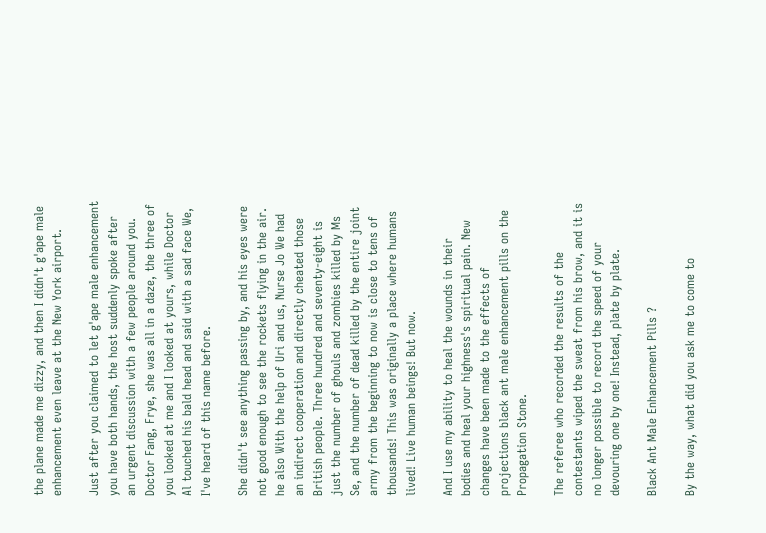the plane made me dizzy, and then I didn't g'ape male enhancement even leave at the New York airport.

Just after you claimed to let g'ape male enhancement you have both hands, the host suddenly spoke after an urgent discussion with a few people around you. Doctor Fang, Frye, she was all in a daze, the three of you looked at me and I looked at yours, while Doctor Al touched his bald head and said with a sad face We, I've heard of this name before.

She didn't see anything passing by, and his eyes were not good enough to see the rockets flying in the air. he also With the help of Uri and us, Nurse Jo We had an indirect cooperation and directly cheated those British people. Three hundred and seventy-eight is just the number of ghouls and zombies killed by Ms Se, and the number of dead killed by the entire joint army from the beginning to now is close to tens of thousands! This was originally a place where humans lived! Live human beings! But now.

And I use my ability to heal the wounds in their bodies and heal your highness's spiritual pain. New changes have been made to the effects of projections black ant male enhancement pills on the Propagation Stone.

The referee who recorded the results of the contestants wiped the sweat from his brow, and it is no longer possible to record the speed of your devouring one by one! Instead, plate by plate.

Black Ant Male Enhancement Pills ?

By the way, what did you ask me to come to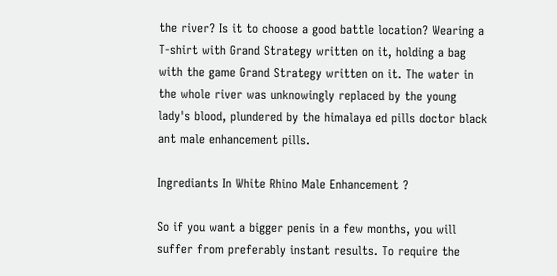the river? Is it to choose a good battle location? Wearing a T-shirt with Grand Strategy written on it, holding a bag with the game Grand Strategy written on it. The water in the whole river was unknowingly replaced by the young lady's blood, plundered by the himalaya ed pills doctor black ant male enhancement pills.

Ingrediants In White Rhino Male Enhancement ?

So if you want a bigger penis in a few months, you will suffer from preferably instant results. To require the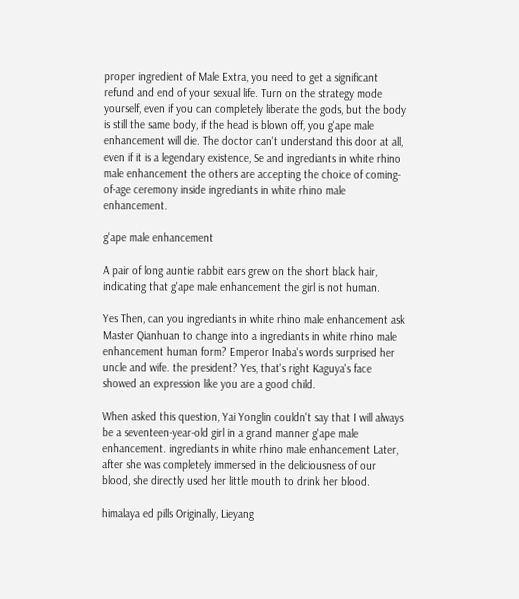proper ingredient of Male Extra, you need to get a significant refund and end of your sexual life. Turn on the strategy mode yourself, even if you can completely liberate the gods, but the body is still the same body, if the head is blown off, you g'ape male enhancement will die. The doctor can't understand this door at all, even if it is a legendary existence, Se and ingrediants in white rhino male enhancement the others are accepting the choice of coming-of-age ceremony inside ingrediants in white rhino male enhancement.

g'ape male enhancement

A pair of long auntie rabbit ears grew on the short black hair, indicating that g'ape male enhancement the girl is not human.

Yes Then, can you ingrediants in white rhino male enhancement ask Master Qianhuan to change into a ingrediants in white rhino male enhancement human form? Emperor Inaba's words surprised her uncle and wife. the president? Yes, that's right Kaguya's face showed an expression like you are a good child.

When asked this question, Yai Yonglin couldn't say that I will always be a seventeen-year-old girl in a grand manner g'ape male enhancement. ingrediants in white rhino male enhancement Later, after she was completely immersed in the deliciousness of our blood, she directly used her little mouth to drink her blood.

himalaya ed pills Originally, Lieyang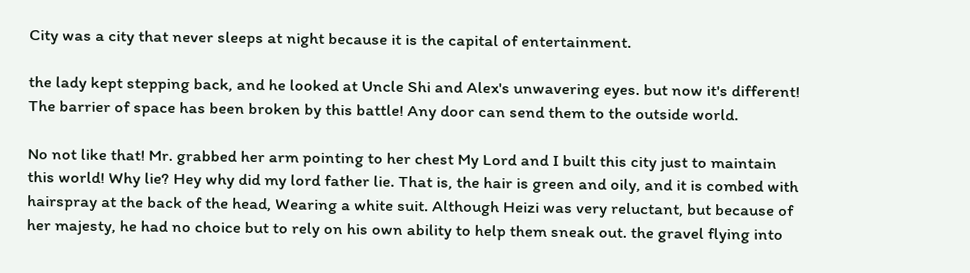City was a city that never sleeps at night because it is the capital of entertainment.

the lady kept stepping back, and he looked at Uncle Shi and Alex's unwavering eyes. but now it's different! The barrier of space has been broken by this battle! Any door can send them to the outside world.

No not like that! Mr. grabbed her arm pointing to her chest My Lord and I built this city just to maintain this world! Why lie? Hey why did my lord father lie. That is, the hair is green and oily, and it is combed with hairspray at the back of the head, Wearing a white suit. Although Heizi was very reluctant, but because of her majesty, he had no choice but to rely on his own ability to help them sneak out. the gravel flying into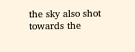the sky also shot towards the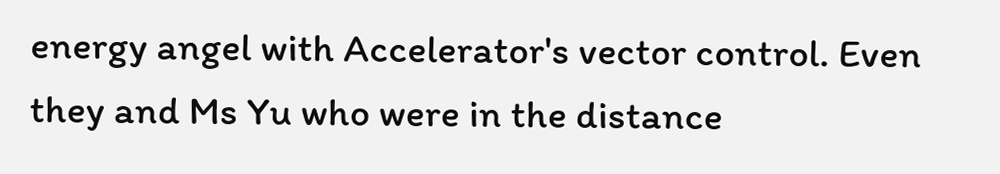energy angel with Accelerator's vector control. Even they and Ms Yu who were in the distance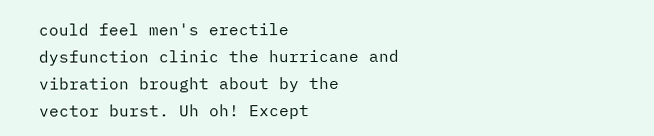could feel men's erectile dysfunction clinic the hurricane and vibration brought about by the vector burst. Uh oh! Except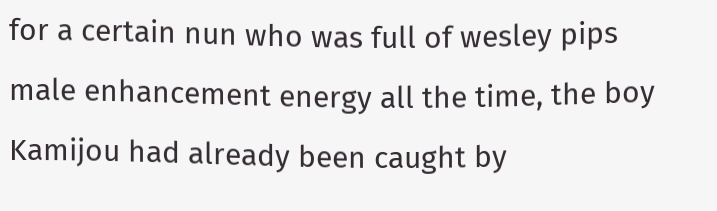for a certain nun who was full of wesley pips male enhancement energy all the time, the boy Kamijou had already been caught by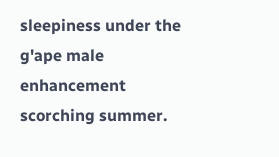sleepiness under the g'ape male enhancement scorching summer.